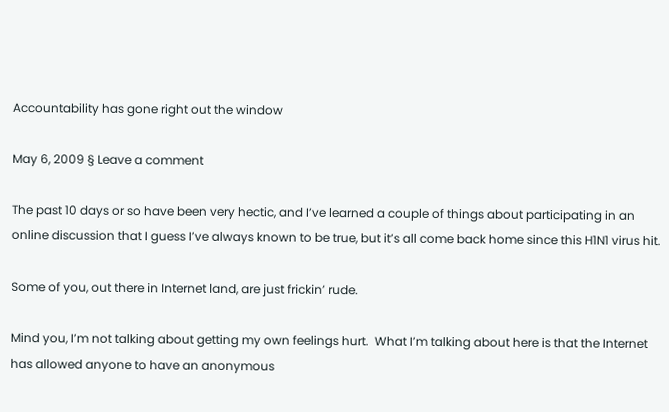Accountability has gone right out the window

May 6, 2009 § Leave a comment

The past 10 days or so have been very hectic, and I’ve learned a couple of things about participating in an online discussion that I guess I’ve always known to be true, but it’s all come back home since this H1N1 virus hit.

Some of you, out there in Internet land, are just frickin’ rude.

Mind you, I’m not talking about getting my own feelings hurt.  What I’m talking about here is that the Internet has allowed anyone to have an anonymous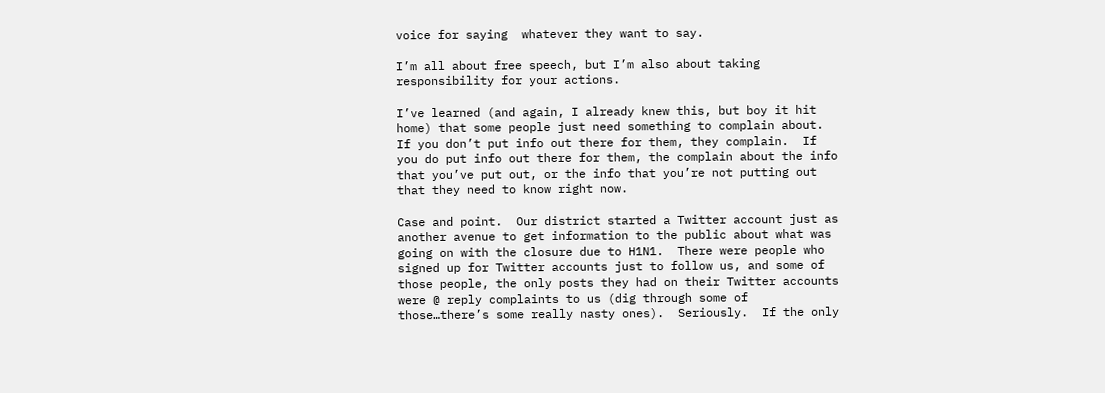voice for saying  whatever they want to say.

I’m all about free speech, but I’m also about taking responsibility for your actions.

I’ve learned (and again, I already knew this, but boy it hit home) that some people just need something to complain about.  If you don’t put info out there for them, they complain.  If you do put info out there for them, the complain about the info that you’ve put out, or the info that you’re not putting out that they need to know right now.

Case and point.  Our district started a Twitter account just as another avenue to get information to the public about what was going on with the closure due to H1N1.  There were people who signed up for Twitter accounts just to follow us, and some of those people, the only posts they had on their Twitter accounts were @ reply complaints to us (dig through some of those…there’s some really nasty ones).  Seriously.  If the only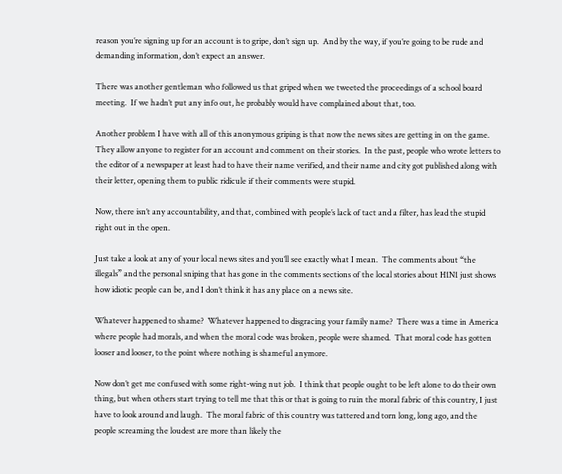reason you’re signing up for an account is to gripe, don’t sign up.  And by the way, if you’re going to be rude and demanding information, don’t expect an answer.

There was another gentleman who followed us that griped when we tweeted the proceedings of a school board meeting.  If we hadn’t put any info out, he probably would have complained about that, too.

Another problem I have with all of this anonymous griping is that now the news sites are getting in on the game.  They allow anyone to register for an account and comment on their stories.  In the past, people who wrote letters to the editor of a newspaper at least had to have their name verified, and their name and city got published along with their letter, opening them to public ridicule if their comments were stupid.

Now, there isn’t any accountability, and that, combined with people’s lack of tact and a filter, has lead the stupid right out in the open.

Just take a look at any of your local news sites and you’ll see exactly what I mean.  The comments about “the illegals” and the personal sniping that has gone in the comments sections of the local stories about H1N1 just shows how idiotic people can be, and I don’t think it has any place on a news site.

Whatever happened to shame?  Whatever happened to disgracing your family name?  There was a time in America where people had morals, and when the moral code was broken, people were shamed.  That moral code has gotten looser and looser, to the point where nothing is shameful anymore.

Now don’t get me confused with some right-wing nut job.  I think that people ought to be left alone to do their own thing, but when others start trying to tell me that this or that is going to ruin the moral fabric of this country, I just have to look around and laugh.  The moral fabric of this country was tattered and torn long, long ago, and the people screaming the loudest are more than likely the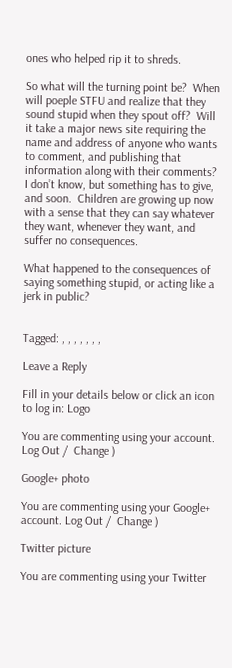ones who helped rip it to shreds.

So what will the turning point be?  When will poeple STFU and realize that they sound stupid when they spout off?  Will it take a major news site requiring the name and address of anyone who wants to comment, and publishing that information along with their comments?  I don’t know, but something has to give, and soon.  Children are growing up now with a sense that they can say whatever they want, whenever they want, and suffer no consequences.

What happened to the consequences of saying something stupid, or acting like a jerk in public?


Tagged: , , , , , , ,

Leave a Reply

Fill in your details below or click an icon to log in: Logo

You are commenting using your account. Log Out /  Change )

Google+ photo

You are commenting using your Google+ account. Log Out /  Change )

Twitter picture

You are commenting using your Twitter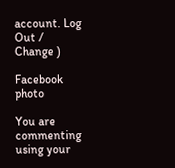account. Log Out /  Change )

Facebook photo

You are commenting using your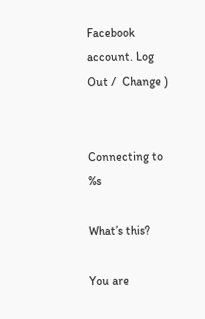Facebook account. Log Out /  Change )


Connecting to %s

What’s this?

You are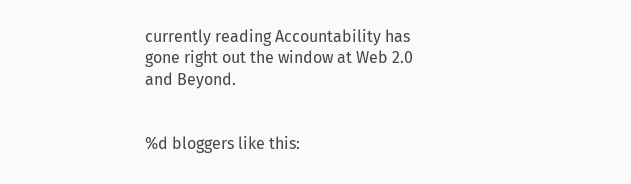currently reading Accountability has gone right out the window at Web 2.0 and Beyond.


%d bloggers like this: